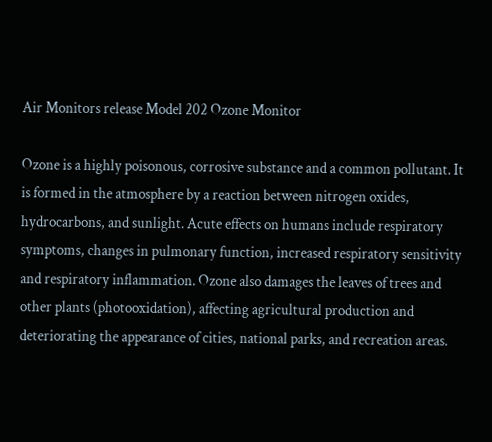Air Monitors release Model 202 Ozone Monitor

Ozone is a highly poisonous, corrosive substance and a common pollutant. It is formed in the atmosphere by a reaction between nitrogen oxides, hydrocarbons, and sunlight. Acute effects on humans include respiratory symptoms, changes in pulmonary function, increased respiratory sensitivity and respiratory inflammation. Ozone also damages the leaves of trees and other plants (photooxidation), affecting agricultural production and deteriorating the appearance of cities, national parks, and recreation areas.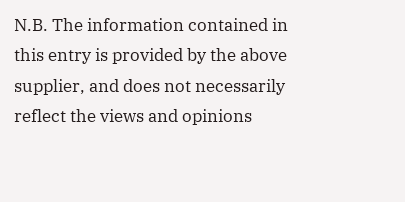N.B. The information contained in this entry is provided by the above supplier, and does not necessarily reflect the views and opinions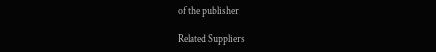of the publisher

Related Suppliers